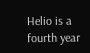Helio is a fourth year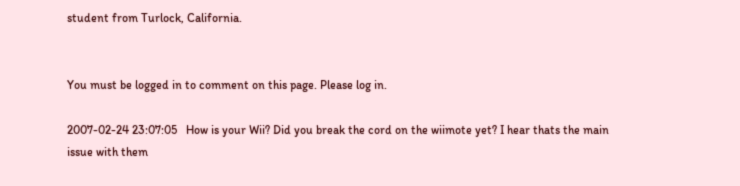student from Turlock, California.


You must be logged in to comment on this page. Please log in.

2007-02-24 23:07:05   How is your Wii? Did you break the cord on the wiimote yet? I hear thats the main issue with them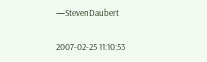—StevenDaubert

2007-02-25 11:10:53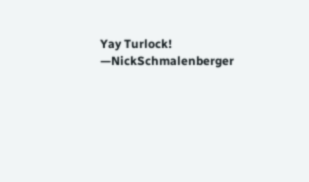Yay Turlock! —NickSchmalenberger